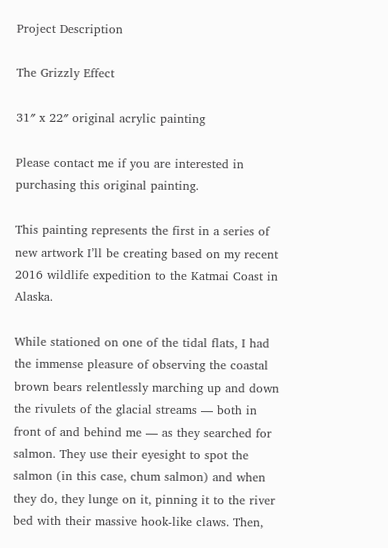Project Description

The Grizzly Effect

31″ x 22″ original acrylic painting

Please contact me if you are interested in purchasing this original painting.

This painting represents the first in a series of new artwork I’ll be creating based on my recent 2016 wildlife expedition to the Katmai Coast in Alaska.

While stationed on one of the tidal flats, I had the immense pleasure of observing the coastal brown bears relentlessly marching up and down the rivulets of the glacial streams — both in front of and behind me — as they searched for salmon. They use their eyesight to spot the salmon (in this case, chum salmon) and when they do, they lunge on it, pinning it to the river bed with their massive hook-like claws. Then,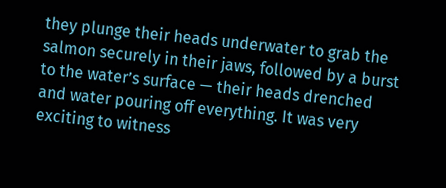they plunge their heads underwater to grab the salmon securely in their jaws, followed by a burst to the water’s surface — their heads drenched and water pouring off everything. It was very exciting to witness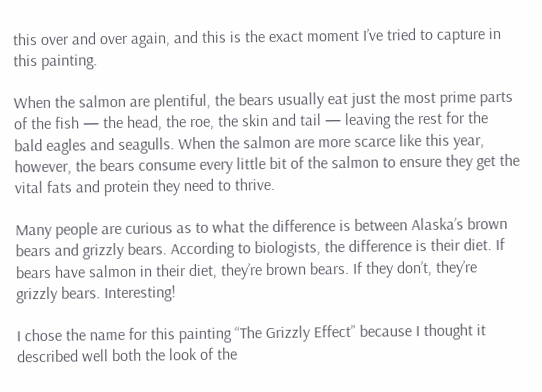this over and over again, and this is the exact moment I’ve tried to capture in this painting.

When the salmon are plentiful, the bears usually eat just the most prime parts of the fish — the head, the roe, the skin and tail — leaving the rest for the bald eagles and seagulls. When the salmon are more scarce like this year, however, the bears consume every little bit of the salmon to ensure they get the vital fats and protein they need to thrive.

Many people are curious as to what the difference is between Alaska’s brown bears and grizzly bears. According to biologists, the difference is their diet. If bears have salmon in their diet, they’re brown bears. If they don’t, they’re grizzly bears. Interesting!

I chose the name for this painting “The Grizzly Effect” because I thought it described well both the look of the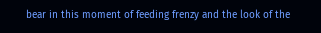bear in this moment of feeding frenzy and the look of the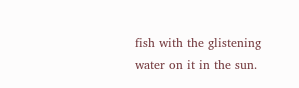fish with the glistening water on it in the sun.